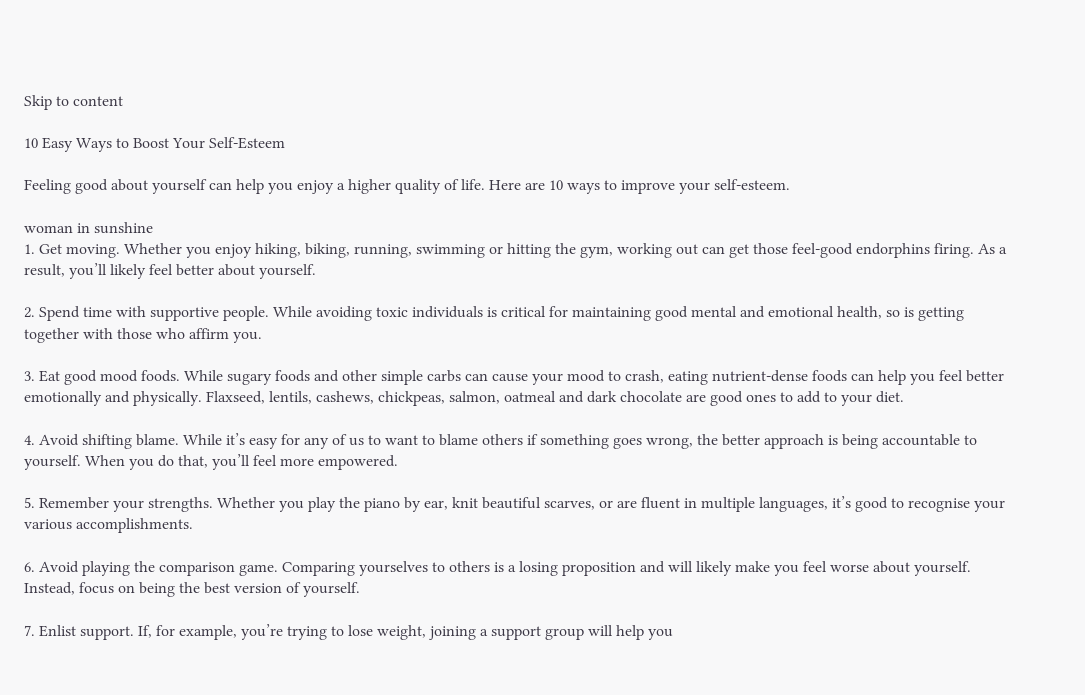Skip to content

10 Easy Ways to Boost Your Self-Esteem

Feeling good about yourself can help you enjoy a higher quality of life. Here are 10 ways to improve your self-esteem.

woman in sunshine
1. Get moving. Whether you enjoy hiking, biking, running, swimming or hitting the gym, working out can get those feel-good endorphins firing. As a result, you’ll likely feel better about yourself.

2. Spend time with supportive people. While avoiding toxic individuals is critical for maintaining good mental and emotional health, so is getting together with those who affirm you.

3. Eat good mood foods. While sugary foods and other simple carbs can cause your mood to crash, eating nutrient-dense foods can help you feel better emotionally and physically. Flaxseed, lentils, cashews, chickpeas, salmon, oatmeal and dark chocolate are good ones to add to your diet.

4. Avoid shifting blame. While it’s easy for any of us to want to blame others if something goes wrong, the better approach is being accountable to yourself. When you do that, you’ll feel more empowered.

5. Remember your strengths. Whether you play the piano by ear, knit beautiful scarves, or are fluent in multiple languages, it’s good to recognise your various accomplishments.

6. Avoid playing the comparison game. Comparing yourselves to others is a losing proposition and will likely make you feel worse about yourself. Instead, focus on being the best version of yourself.

7. Enlist support. If, for example, you’re trying to lose weight, joining a support group will help you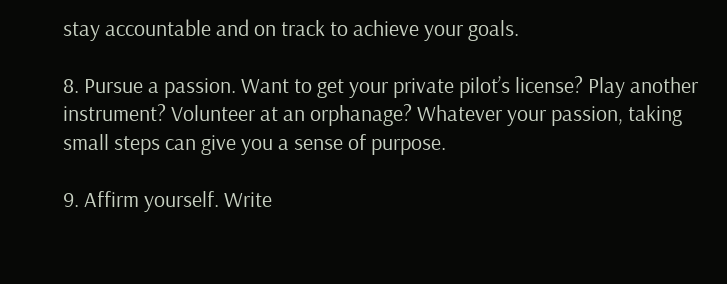stay accountable and on track to achieve your goals.

8. Pursue a passion. Want to get your private pilot’s license? Play another instrument? Volunteer at an orphanage? Whatever your passion, taking small steps can give you a sense of purpose.

9. Affirm yourself. Write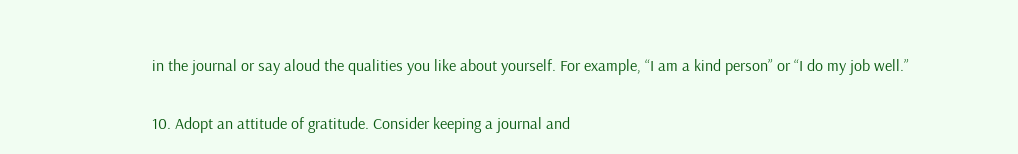in the journal or say aloud the qualities you like about yourself. For example, “I am a kind person” or “I do my job well.”

10. Adopt an attitude of gratitude. Consider keeping a journal and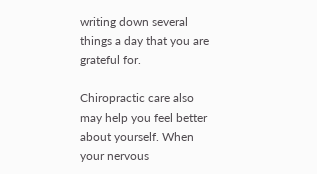writing down several things a day that you are grateful for.

Chiropractic care also may help you feel better about yourself. When your nervous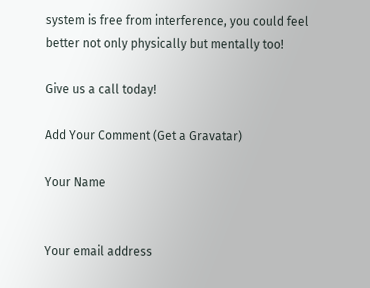system is free from interference, you could feel better not only physically but mentally too!

Give us a call today!

Add Your Comment (Get a Gravatar)

Your Name


Your email address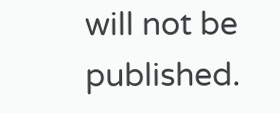will not be published.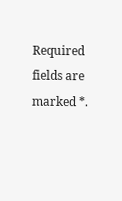Required fields are marked *.